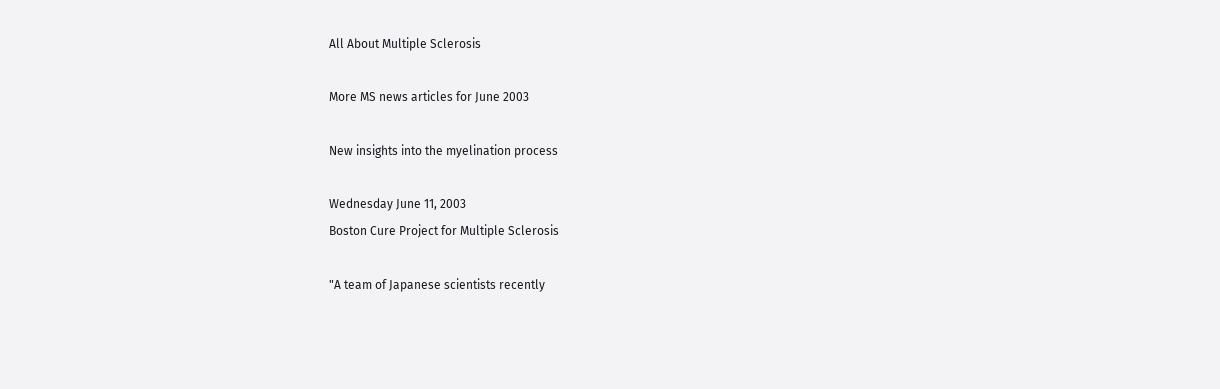All About Multiple Sclerosis

More MS news articles for June 2003

New insights into the myelination process

Wednesday June 11, 2003
Boston Cure Project for Multiple Sclerosis

"A team of Japanese scientists recently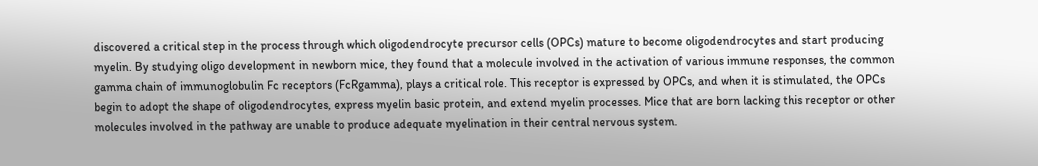discovered a critical step in the process through which oligodendrocyte precursor cells (OPCs) mature to become oligodendrocytes and start producing myelin. By studying oligo development in newborn mice, they found that a molecule involved in the activation of various immune responses, the common gamma chain of immunoglobulin Fc receptors (FcRgamma), plays a critical role. This receptor is expressed by OPCs, and when it is stimulated, the OPCs begin to adopt the shape of oligodendrocytes, express myelin basic protein, and extend myelin processes. Mice that are born lacking this receptor or other molecules involved in the pathway are unable to produce adequate myelination in their central nervous system.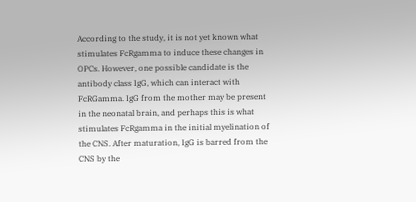According to the study, it is not yet known what stimulates FcRgamma to induce these changes in OPCs. However, one possible candidate is the antibody class IgG, which can interact with FcRGamma. IgG from the mother may be present in the neonatal brain, and perhaps this is what stimulates FcRgamma in the initial myelination of the CNS. After maturation, IgG is barred from the CNS by the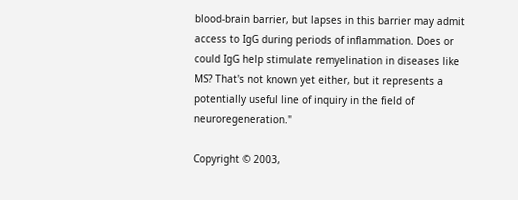blood-brain barrier, but lapses in this barrier may admit access to IgG during periods of inflammation. Does or could IgG help stimulate remyelination in diseases like MS? That's not known yet either, but it represents a potentially useful line of inquiry in the field of neuroregeneration."

Copyright © 2003,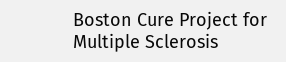Boston Cure Project for Multiple Sclerosis